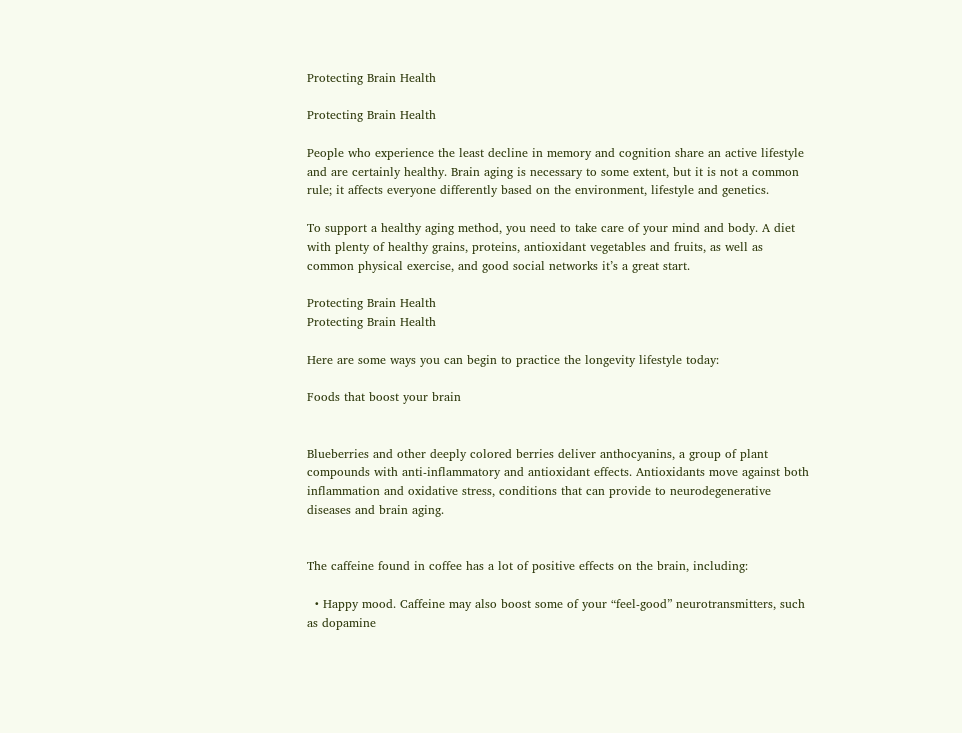Protecting Brain Health

Protecting Brain Health

People who experience the least decline in memory and cognition share an active lifestyle and are certainly healthy. Brain aging is necessary to some extent, but it is not a common rule; it affects everyone differently based on the environment, lifestyle and genetics.

To support a healthy aging method, you need to take care of your mind and body. A diet with plenty of healthy grains, proteins, antioxidant vegetables and fruits, as well as common physical exercise, and good social networks it’s a great start.

Protecting Brain Health
Protecting Brain Health

Here are some ways you can begin to practice the longevity lifestyle today:

Foods that boost your brain


Blueberries and other deeply colored berries deliver anthocyanins, a group of plant compounds with anti-inflammatory and antioxidant effects. Antioxidants move against both inflammation and oxidative stress, conditions that can provide to neurodegenerative diseases and brain aging.


The caffeine found in coffee has a lot of positive effects on the brain, including:

  • Happy mood. Caffeine may also boost some of your “feel-good” neurotransmitters, such as dopamine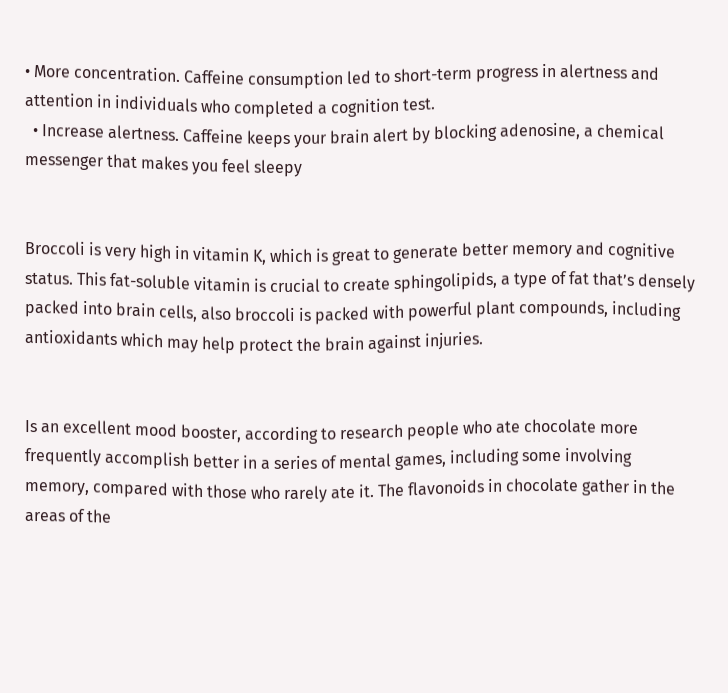• More concentration. Caffeine consumption led to short-term progress in alertness and attention in individuals who completed a cognition test.
  • Increase alertness. Caffeine keeps your brain alert by blocking adenosine, a chemical messenger that makes you feel sleepy


Broccoli is very high in vitamin K, which is great to generate better memory and cognitive status. This fat-soluble vitamin is crucial to create sphingolipids, a type of fat that’s densely packed into brain cells, also broccoli is packed with powerful plant compounds, including antioxidants which may help protect the brain against injuries.


Is an excellent mood booster, according to research people who ate chocolate more frequently accomplish better in a series of mental games, including some involving memory, compared with those who rarely ate it. The flavonoids in chocolate gather in the areas of the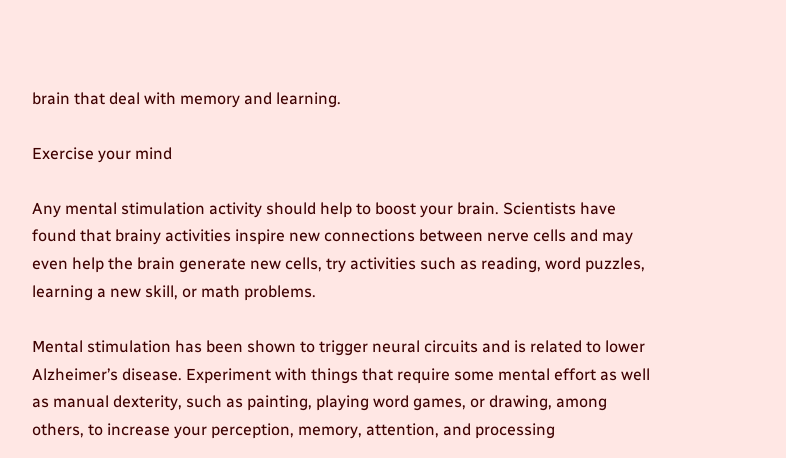brain that deal with memory and learning.

Exercise your mind

Any mental stimulation activity should help to boost your brain. Scientists have found that brainy activities inspire new connections between nerve cells and may even help the brain generate new cells, try activities such as reading, word puzzles, learning a new skill, or math problems.

Mental stimulation has been shown to trigger neural circuits and is related to lower Alzheimer’s disease. Experiment with things that require some mental effort as well as manual dexterity, such as painting, playing word games, or drawing, among others, to increase your perception, memory, attention, and processing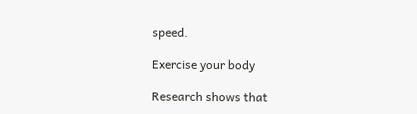speed.

Exercise your body

Research shows that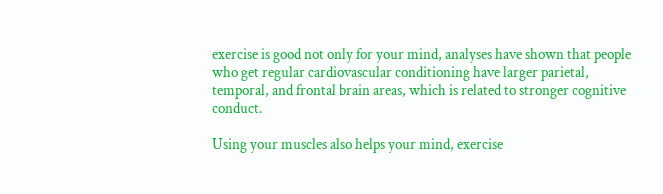exercise is good not only for your mind, analyses have shown that people who get regular cardiovascular conditioning have larger parietal, temporal, and frontal brain areas, which is related to stronger cognitive conduct.

Using your muscles also helps your mind, exercise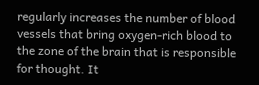regularly increases the number of blood vessels that bring oxygen-rich blood to the zone of the brain that is responsible for thought. It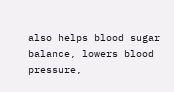also helps blood sugar balance, lowers blood pressure,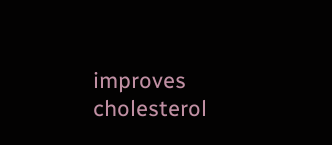improves cholesterol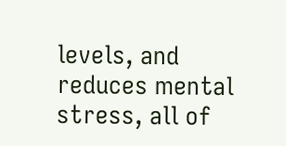levels, and reduces mental stress, all of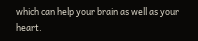which can help your brain as well as your heart.